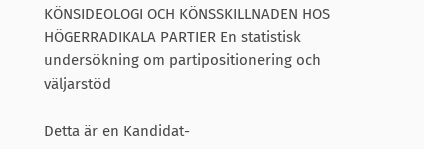KÖNSIDEOLOGI OCH KÖNSSKILLNADEN HOS HÖGERRADIKALA PARTIER En statistisk undersökning om partipositionering och väljarstöd

Detta är en Kandidat-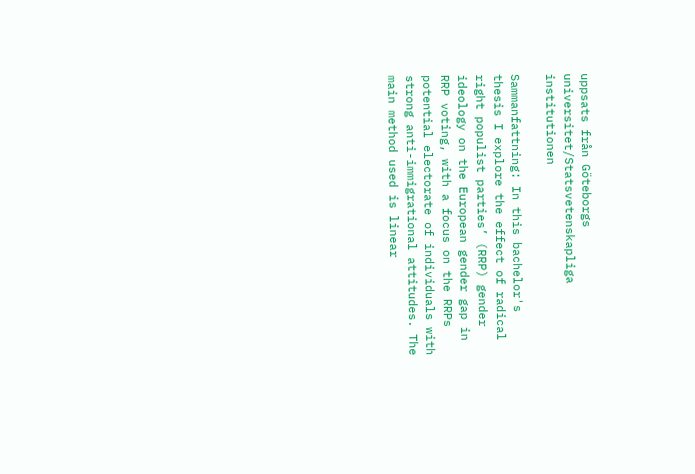uppsats från Göteborgs universitet/Statsvetenskapliga institutionen

Sammanfattning: In this bachelor's thesis I explore the effect of radical right populist parties’ (RRP) gender ideology on the European gender gap in RRP voting, with a focus on the RRPs potential electorate of individuals with strong anti-immigrational attitudes. The main method used is linear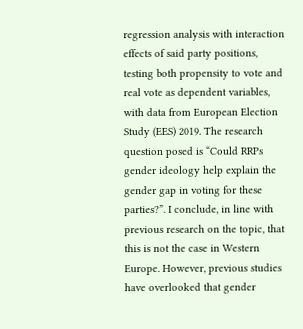regression analysis with interaction effects of said party positions, testing both propensity to vote and real vote as dependent variables, with data from European Election Study (EES) 2019. The research question posed is “Could RRPs gender ideology help explain the gender gap in voting for these parties?”. I conclude, in line with previous research on the topic, that this is not the case in Western Europe. However, previous studies have overlooked that gender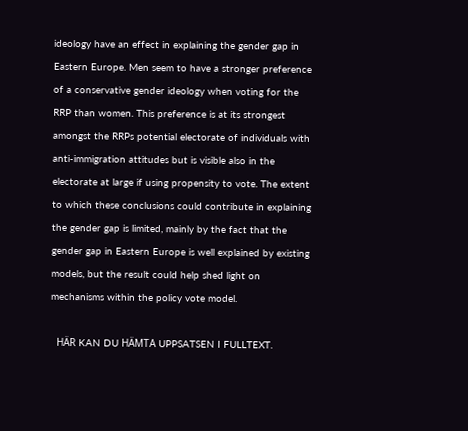ideology have an effect in explaining the gender gap in Eastern Europe. Men seem to have a stronger preference of a conservative gender ideology when voting for the RRP than women. This preference is at its strongest amongst the RRPs potential electorate of individuals with anti-immigration attitudes but is visible also in the electorate at large if using propensity to vote. The extent to which these conclusions could contribute in explaining the gender gap is limited, mainly by the fact that the gender gap in Eastern Europe is well explained by existing models, but the result could help shed light on mechanisms within the policy vote model.

  HÄR KAN DU HÄMTA UPPSATSEN I FULLTEXT.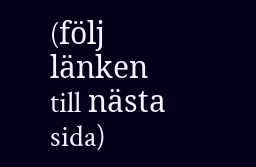(följ länken till nästa sida)